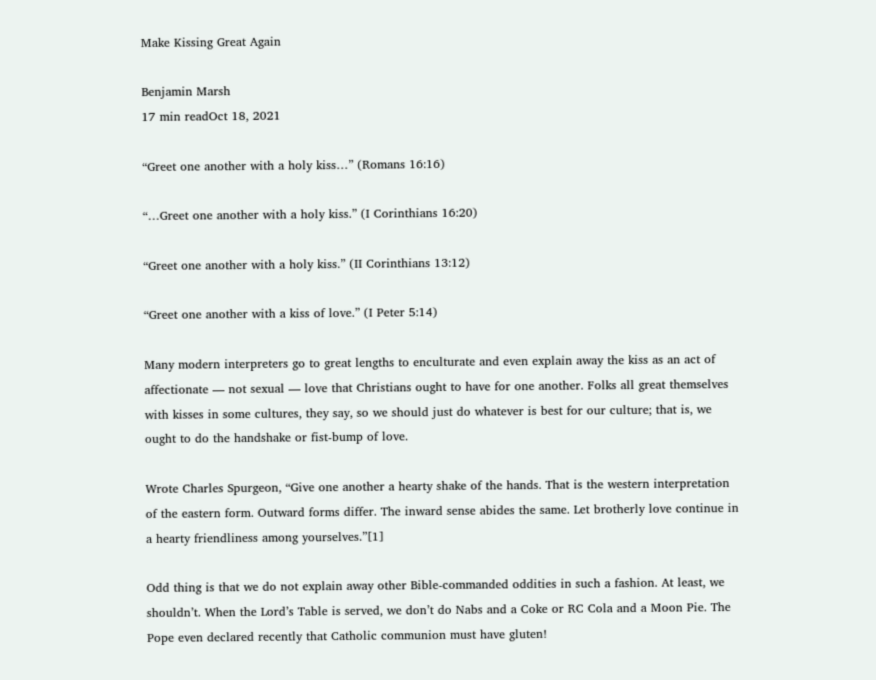Make Kissing Great Again

Benjamin Marsh
17 min readOct 18, 2021

“Greet one another with a holy kiss…” (Romans 16:16)

“…Greet one another with a holy kiss.” (I Corinthians 16:20)

“Greet one another with a holy kiss.” (II Corinthians 13:12)

“Greet one another with a kiss of love.” (I Peter 5:14)

Many modern interpreters go to great lengths to enculturate and even explain away the kiss as an act of affectionate — not sexual — love that Christians ought to have for one another. Folks all great themselves with kisses in some cultures, they say, so we should just do whatever is best for our culture; that is, we ought to do the handshake or fist-bump of love.

Wrote Charles Spurgeon, “Give one another a hearty shake of the hands. That is the western interpretation of the eastern form. Outward forms differ. The inward sense abides the same. Let brotherly love continue in a hearty friendliness among yourselves.”[1]

Odd thing is that we do not explain away other Bible-commanded oddities in such a fashion. At least, we shouldn’t. When the Lord’s Table is served, we don’t do Nabs and a Coke or RC Cola and a Moon Pie. The Pope even declared recently that Catholic communion must have gluten!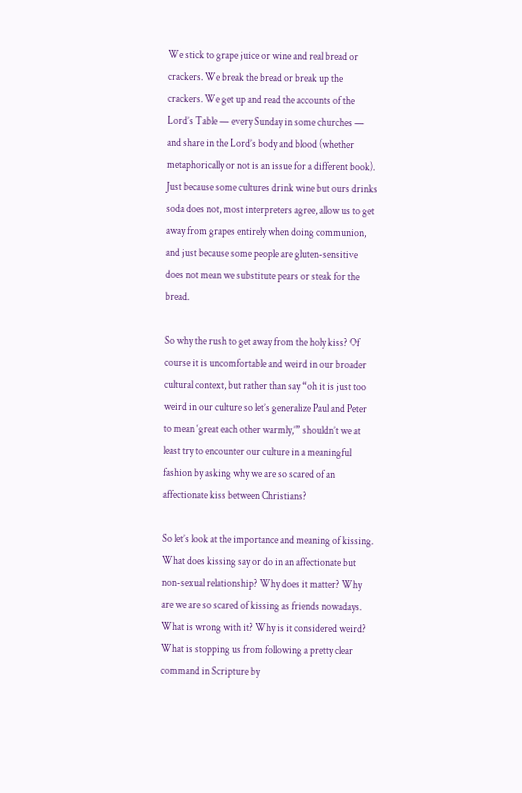We stick to grape juice or wine and real bread or crackers. We break the bread or break up the crackers. We get up and read the accounts of the Lord’s Table — every Sunday in some churches — and share in the Lord’s body and blood (whether metaphorically or not is an issue for a different book). Just because some cultures drink wine but ours drinks soda does not, most interpreters agree, allow us to get away from grapes entirely when doing communion, and just because some people are gluten-sensitive does not mean we substitute pears or steak for the bread.

So why the rush to get away from the holy kiss? Of course it is uncomfortable and weird in our broader cultural context, but rather than say “oh it is just too weird in our culture so let’s generalize Paul and Peter to mean ‘great each other warmly,’” shouldn’t we at least try to encounter our culture in a meaningful fashion by asking why we are so scared of an affectionate kiss between Christians?

So let’s look at the importance and meaning of kissing. What does kissing say or do in an affectionate but non-sexual relationship? Why does it matter? Why are we are so scared of kissing as friends nowadays. What is wrong with it? Why is it considered weird? What is stopping us from following a pretty clear command in Scripture by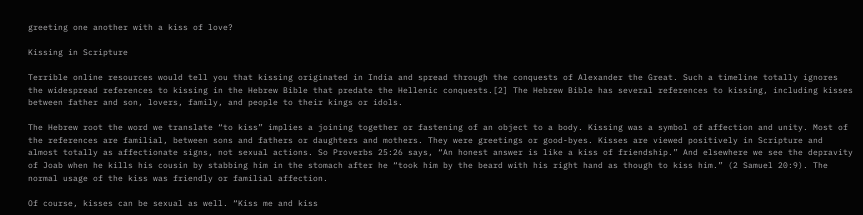greeting one another with a kiss of love?

Kissing in Scripture

Terrible online resources would tell you that kissing originated in India and spread through the conquests of Alexander the Great. Such a timeline totally ignores the widespread references to kissing in the Hebrew Bible that predate the Hellenic conquests.[2] The Hebrew Bible has several references to kissing, including kisses between father and son, lovers, family, and people to their kings or idols.

The Hebrew root the word we translate “to kiss” implies a joining together or fastening of an object to a body. Kissing was a symbol of affection and unity. Most of the references are familial, between sons and fathers or daughters and mothers. They were greetings or good-byes. Kisses are viewed positively in Scripture and almost totally as affectionate signs, not sexual actions. So Proverbs 25:26 says, “An honest answer is like a kiss of friendship.” And elsewhere we see the depravity of Joab when he kills his cousin by stabbing him in the stomach after he “took him by the beard with his right hand as though to kiss him.” (2 Samuel 20:9). The normal usage of the kiss was friendly or familial affection.

Of course, kisses can be sexual as well. “Kiss me and kiss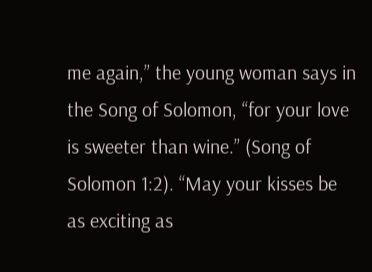me again,” the young woman says in the Song of Solomon, “for your love is sweeter than wine.” (Song of Solomon 1:2). “May your kisses be as exciting as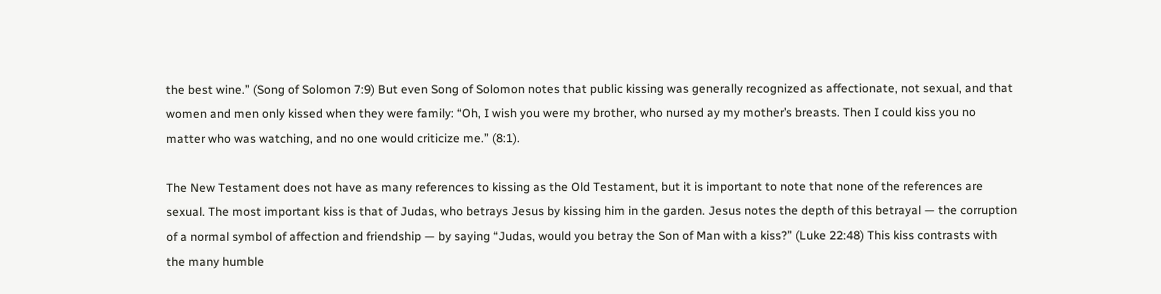the best wine.” (Song of Solomon 7:9) But even Song of Solomon notes that public kissing was generally recognized as affectionate, not sexual, and that women and men only kissed when they were family: “Oh, I wish you were my brother, who nursed ay my mother’s breasts. Then I could kiss you no matter who was watching, and no one would criticize me.” (8:1).

The New Testament does not have as many references to kissing as the Old Testament, but it is important to note that none of the references are sexual. The most important kiss is that of Judas, who betrays Jesus by kissing him in the garden. Jesus notes the depth of this betrayal — the corruption of a normal symbol of affection and friendship — by saying “Judas, would you betray the Son of Man with a kiss?” (Luke 22:48) This kiss contrasts with the many humble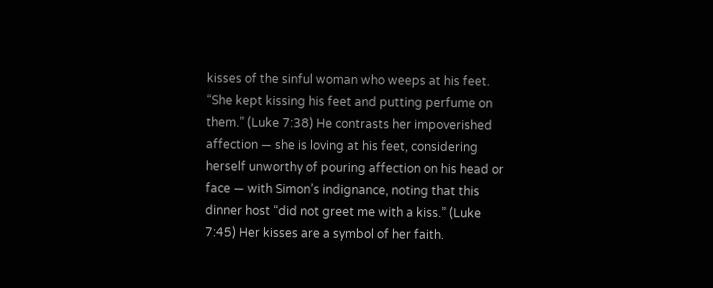kisses of the sinful woman who weeps at his feet. “She kept kissing his feet and putting perfume on them.” (Luke 7:38) He contrasts her impoverished affection — she is loving at his feet, considering herself unworthy of pouring affection on his head or face — with Simon’s indignance, noting that this dinner host “did not greet me with a kiss.” (Luke 7:45) Her kisses are a symbol of her faith.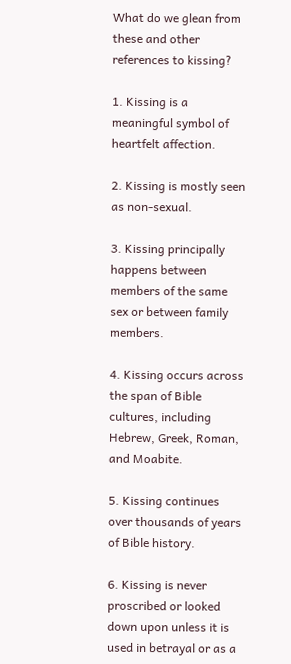What do we glean from these and other references to kissing?

1. Kissing is a meaningful symbol of heartfelt affection.

2. Kissing is mostly seen as non-sexual.

3. Kissing principally happens between members of the same sex or between family members.

4. Kissing occurs across the span of Bible cultures, including Hebrew, Greek, Roman, and Moabite.

5. Kissing continues over thousands of years of Bible history.

6. Kissing is never proscribed or looked down upon unless it is used in betrayal or as a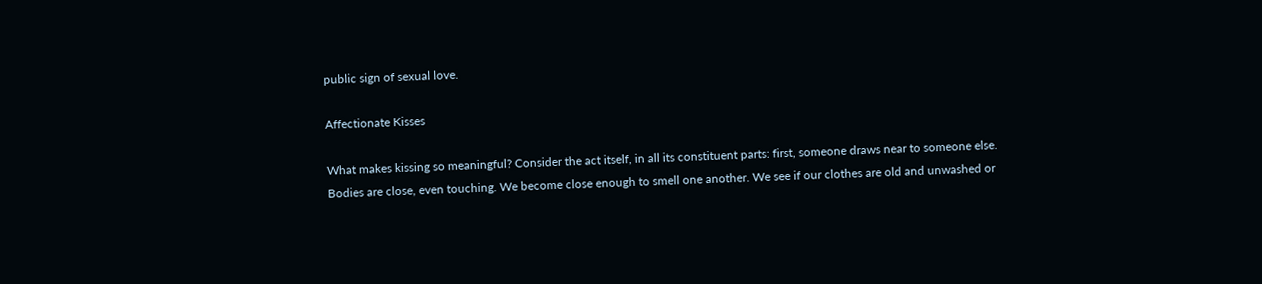public sign of sexual love.

Affectionate Kisses

What makes kissing so meaningful? Consider the act itself, in all its constituent parts: first, someone draws near to someone else. Bodies are close, even touching. We become close enough to smell one another. We see if our clothes are old and unwashed or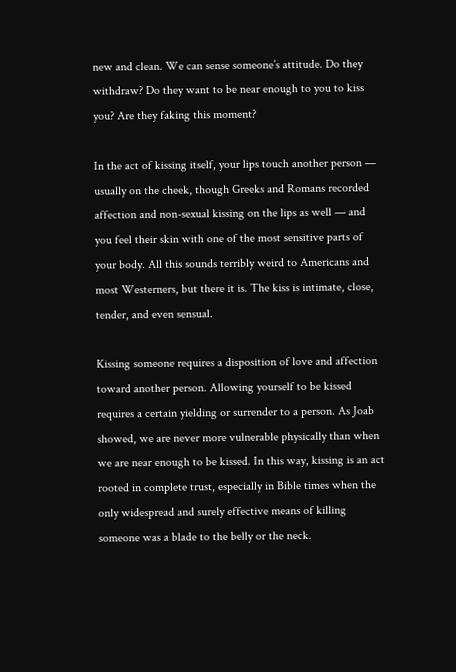new and clean. We can sense someone’s attitude. Do they withdraw? Do they want to be near enough to you to kiss you? Are they faking this moment?

In the act of kissing itself, your lips touch another person — usually on the cheek, though Greeks and Romans recorded affection and non-sexual kissing on the lips as well — and you feel their skin with one of the most sensitive parts of your body. All this sounds terribly weird to Americans and most Westerners, but there it is. The kiss is intimate, close, tender, and even sensual.

Kissing someone requires a disposition of love and affection toward another person. Allowing yourself to be kissed requires a certain yielding or surrender to a person. As Joab showed, we are never more vulnerable physically than when we are near enough to be kissed. In this way, kissing is an act rooted in complete trust, especially in Bible times when the only widespread and surely effective means of killing someone was a blade to the belly or the neck.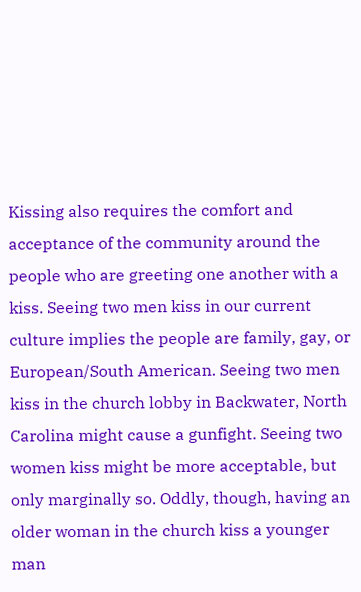Kissing also requires the comfort and acceptance of the community around the people who are greeting one another with a kiss. Seeing two men kiss in our current culture implies the people are family, gay, or European/South American. Seeing two men kiss in the church lobby in Backwater, North Carolina might cause a gunfight. Seeing two women kiss might be more acceptable, but only marginally so. Oddly, though, having an older woman in the church kiss a younger man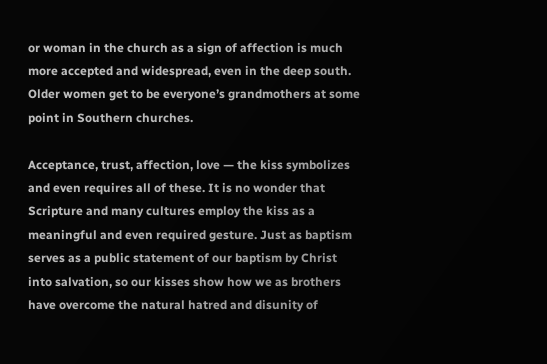or woman in the church as a sign of affection is much more accepted and widespread, even in the deep south. Older women get to be everyone’s grandmothers at some point in Southern churches.

Acceptance, trust, affection, love — the kiss symbolizes and even requires all of these. It is no wonder that Scripture and many cultures employ the kiss as a meaningful and even required gesture. Just as baptism serves as a public statement of our baptism by Christ into salvation, so our kisses show how we as brothers have overcome the natural hatred and disunity of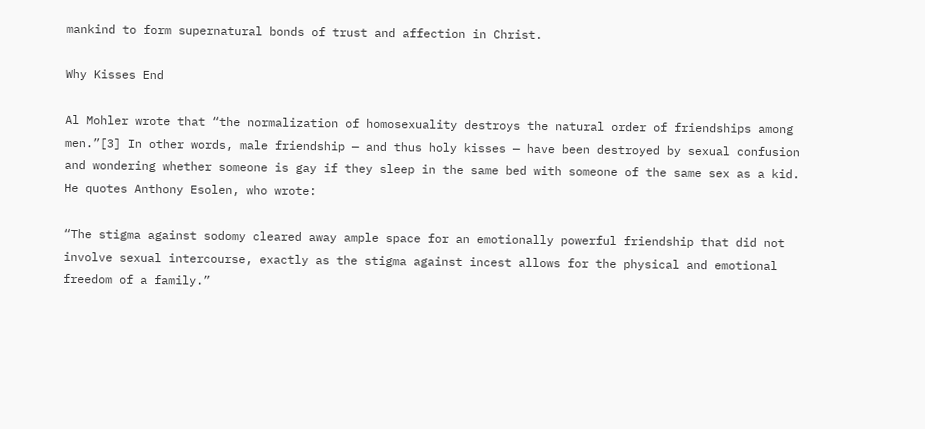mankind to form supernatural bonds of trust and affection in Christ.

Why Kisses End

Al Mohler wrote that “the normalization of homosexuality destroys the natural order of friendships among men.”[3] In other words, male friendship — and thus holy kisses — have been destroyed by sexual confusion and wondering whether someone is gay if they sleep in the same bed with someone of the same sex as a kid. He quotes Anthony Esolen, who wrote:

“The stigma against sodomy cleared away ample space for an emotionally powerful friendship that did not involve sexual intercourse, exactly as the stigma against incest allows for the physical and emotional freedom of a family.”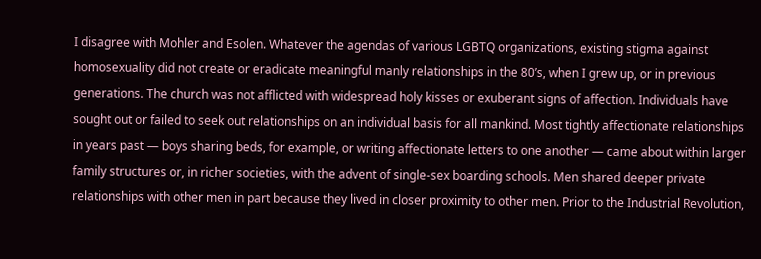I disagree with Mohler and Esolen. Whatever the agendas of various LGBTQ organizations, existing stigma against homosexuality did not create or eradicate meaningful manly relationships in the 80’s, when I grew up, or in previous generations. The church was not afflicted with widespread holy kisses or exuberant signs of affection. Individuals have sought out or failed to seek out relationships on an individual basis for all mankind. Most tightly affectionate relationships in years past — boys sharing beds, for example, or writing affectionate letters to one another — came about within larger family structures or, in richer societies, with the advent of single-sex boarding schools. Men shared deeper private relationships with other men in part because they lived in closer proximity to other men. Prior to the Industrial Revolution,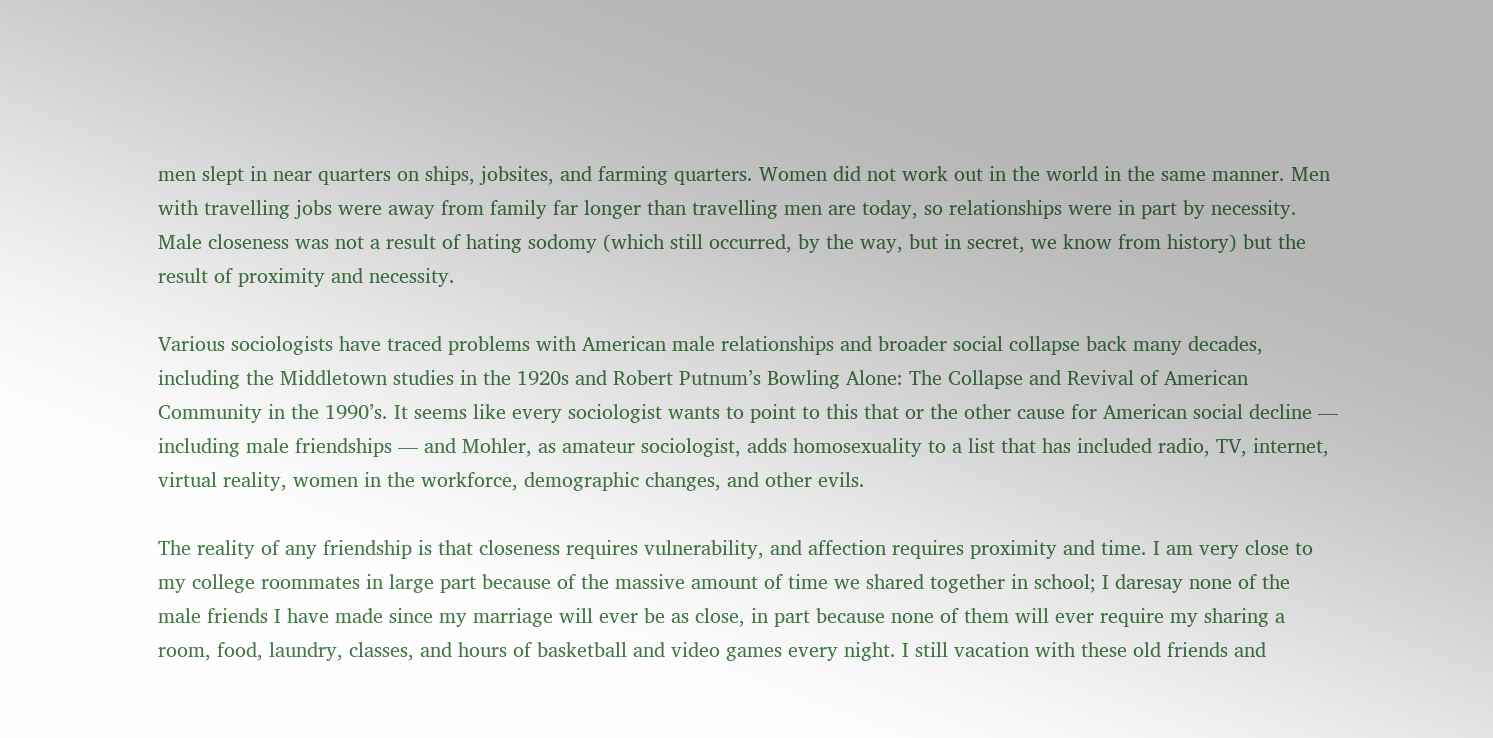men slept in near quarters on ships, jobsites, and farming quarters. Women did not work out in the world in the same manner. Men with travelling jobs were away from family far longer than travelling men are today, so relationships were in part by necessity. Male closeness was not a result of hating sodomy (which still occurred, by the way, but in secret, we know from history) but the result of proximity and necessity.

Various sociologists have traced problems with American male relationships and broader social collapse back many decades, including the Middletown studies in the 1920s and Robert Putnum’s Bowling Alone: The Collapse and Revival of American Community in the 1990’s. It seems like every sociologist wants to point to this that or the other cause for American social decline — including male friendships — and Mohler, as amateur sociologist, adds homosexuality to a list that has included radio, TV, internet, virtual reality, women in the workforce, demographic changes, and other evils.

The reality of any friendship is that closeness requires vulnerability, and affection requires proximity and time. I am very close to my college roommates in large part because of the massive amount of time we shared together in school; I daresay none of the male friends I have made since my marriage will ever be as close, in part because none of them will ever require my sharing a room, food, laundry, classes, and hours of basketball and video games every night. I still vacation with these old friends and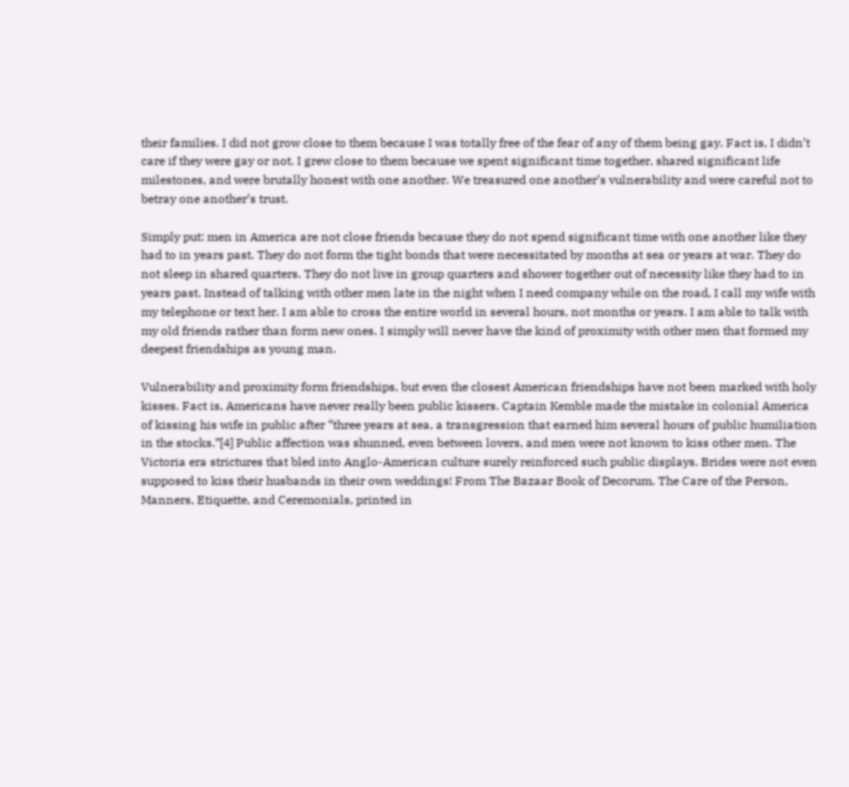their families. I did not grow close to them because I was totally free of the fear of any of them being gay. Fact is, I didn’t care if they were gay or not. I grew close to them because we spent significant time together, shared significant life milestones, and were brutally honest with one another. We treasured one another’s vulnerability and were careful not to betray one another’s trust.

Simply put: men in America are not close friends because they do not spend significant time with one another like they had to in years past. They do not form the tight bonds that were necessitated by months at sea or years at war. They do not sleep in shared quarters. They do not live in group quarters and shower together out of necessity like they had to in years past. Instead of talking with other men late in the night when I need company while on the road, I call my wife with my telephone or text her. I am able to cross the entire world in several hours, not months or years. I am able to talk with my old friends rather than form new ones. I simply will never have the kind of proximity with other men that formed my deepest friendships as young man.

Vulnerability and proximity form friendships, but even the closest American friendships have not been marked with holy kisses. Fact is, Americans have never really been public kissers. Captain Kemble made the mistake in colonial America of kissing his wife in public after “three years at sea, a transgression that earned him several hours of public humiliation in the stocks.”[4] Public affection was shunned, even between lovers, and men were not known to kiss other men. The Victoria era strictures that bled into Anglo-American culture surely reinforced such public displays. Brides were not even supposed to kiss their husbands in their own weddings! From The Bazaar Book of Decorum. The Care of the Person, Manners, Etiquette, and Ceremonials, printed in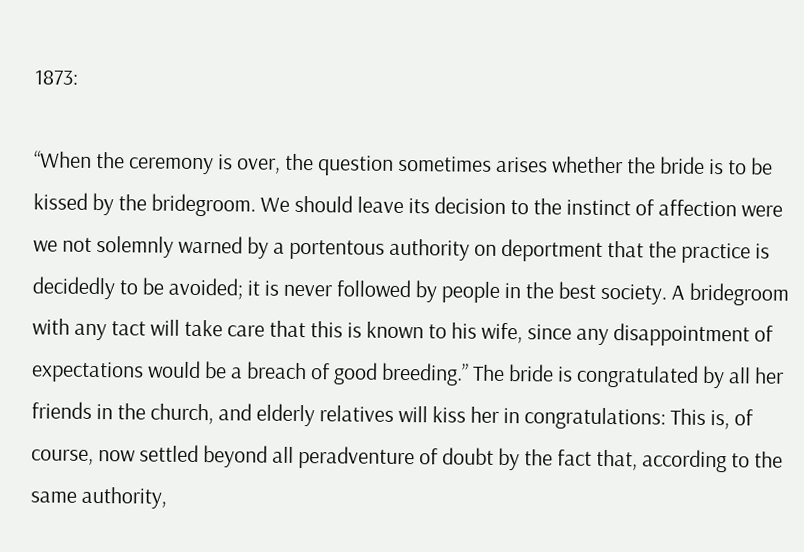1873:

“When the ceremony is over, the question sometimes arises whether the bride is to be kissed by the bridegroom. We should leave its decision to the instinct of affection were we not solemnly warned by a portentous authority on deportment that the practice is decidedly to be avoided; it is never followed by people in the best society. A bridegroom with any tact will take care that this is known to his wife, since any disappointment of expectations would be a breach of good breeding.” The bride is congratulated by all her friends in the church, and elderly relatives will kiss her in congratulations: This is, of course, now settled beyond all peradventure of doubt by the fact that, according to the same authority,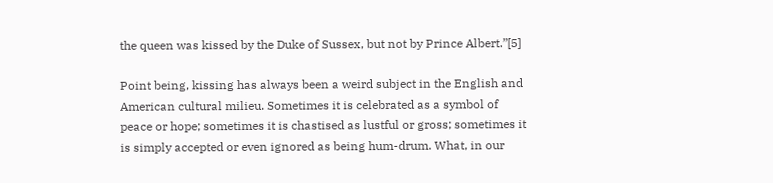the queen was kissed by the Duke of Sussex, but not by Prince Albert.”[5]

Point being, kissing has always been a weird subject in the English and American cultural milieu. Sometimes it is celebrated as a symbol of peace or hope; sometimes it is chastised as lustful or gross; sometimes it is simply accepted or even ignored as being hum-drum. What, in our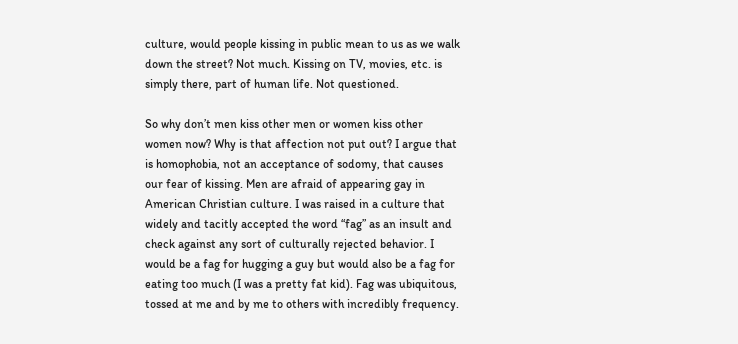culture, would people kissing in public mean to us as we walk down the street? Not much. Kissing on TV, movies, etc. is simply there, part of human life. Not questioned.

So why don’t men kiss other men or women kiss other women now? Why is that affection not put out? I argue that is homophobia, not an acceptance of sodomy, that causes our fear of kissing. Men are afraid of appearing gay in American Christian culture. I was raised in a culture that widely and tacitly accepted the word “fag” as an insult and check against any sort of culturally rejected behavior. I would be a fag for hugging a guy but would also be a fag for eating too much (I was a pretty fat kid). Fag was ubiquitous, tossed at me and by me to others with incredibly frequency.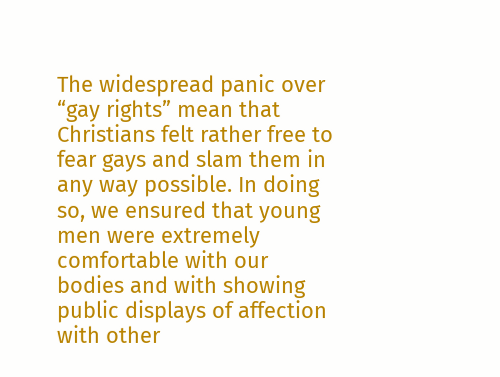The widespread panic over “gay rights” mean that Christians felt rather free to fear gays and slam them in any way possible. In doing so, we ensured that young men were extremely comfortable with our bodies and with showing public displays of affection with other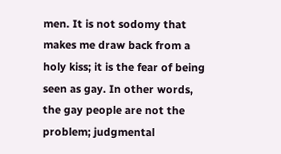men. It is not sodomy that makes me draw back from a holy kiss; it is the fear of being seen as gay. In other words, the gay people are not the problem; judgmental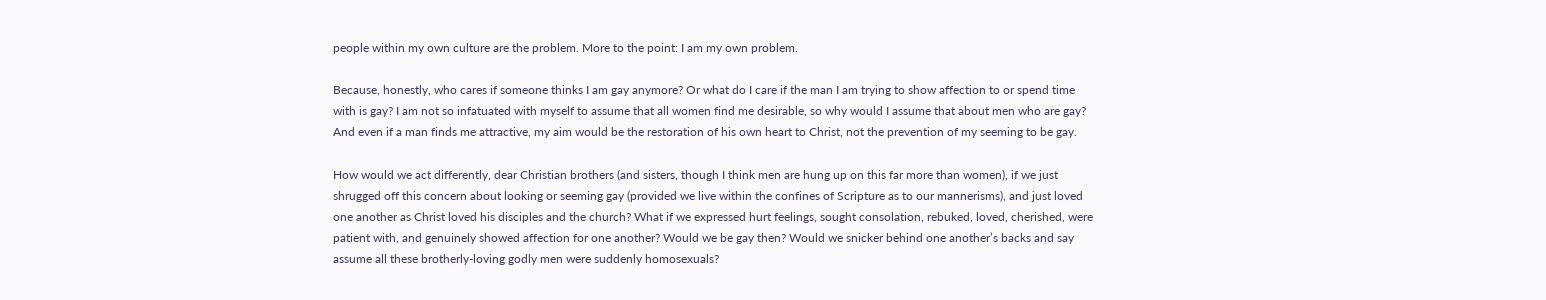people within my own culture are the problem. More to the point: I am my own problem.

Because, honestly, who cares if someone thinks I am gay anymore? Or what do I care if the man I am trying to show affection to or spend time with is gay? I am not so infatuated with myself to assume that all women find me desirable, so why would I assume that about men who are gay? And even if a man finds me attractive, my aim would be the restoration of his own heart to Christ, not the prevention of my seeming to be gay.

How would we act differently, dear Christian brothers (and sisters, though I think men are hung up on this far more than women), if we just shrugged off this concern about looking or seeming gay (provided we live within the confines of Scripture as to our mannerisms), and just loved one another as Christ loved his disciples and the church? What if we expressed hurt feelings, sought consolation, rebuked, loved, cherished, were patient with, and genuinely showed affection for one another? Would we be gay then? Would we snicker behind one another’s backs and say assume all these brotherly-loving godly men were suddenly homosexuals?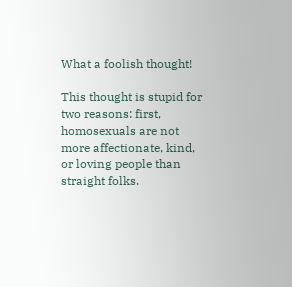What a foolish thought!

This thought is stupid for two reasons: first, homosexuals are not more affectionate, kind, or loving people than straight folks.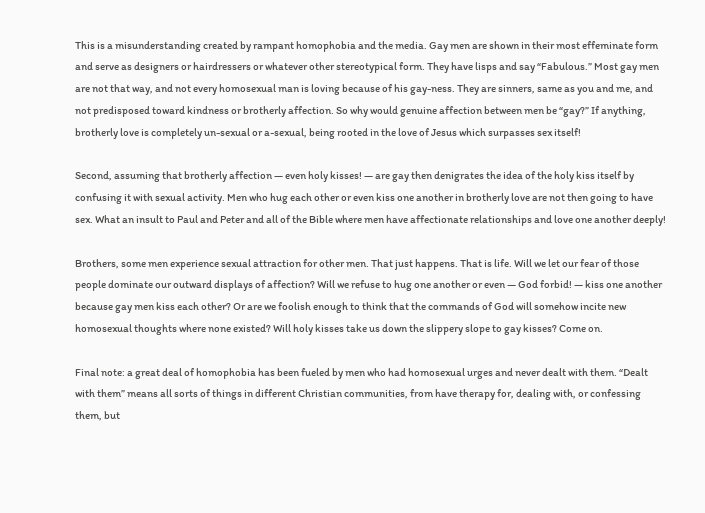This is a misunderstanding created by rampant homophobia and the media. Gay men are shown in their most effeminate form and serve as designers or hairdressers or whatever other stereotypical form. They have lisps and say “Fabulous.” Most gay men are not that way, and not every homosexual man is loving because of his gay-ness. They are sinners, same as you and me, and not predisposed toward kindness or brotherly affection. So why would genuine affection between men be “gay?” If anything, brotherly love is completely un-sexual or a-sexual, being rooted in the love of Jesus which surpasses sex itself!

Second, assuming that brotherly affection — even holy kisses! — are gay then denigrates the idea of the holy kiss itself by confusing it with sexual activity. Men who hug each other or even kiss one another in brotherly love are not then going to have sex. What an insult to Paul and Peter and all of the Bible where men have affectionate relationships and love one another deeply!

Brothers, some men experience sexual attraction for other men. That just happens. That is life. Will we let our fear of those people dominate our outward displays of affection? Will we refuse to hug one another or even — God forbid! — kiss one another because gay men kiss each other? Or are we foolish enough to think that the commands of God will somehow incite new homosexual thoughts where none existed? Will holy kisses take us down the slippery slope to gay kisses? Come on.

Final note: a great deal of homophobia has been fueled by men who had homosexual urges and never dealt with them. “Dealt with them” means all sorts of things in different Christian communities, from have therapy for, dealing with, or confessing them, but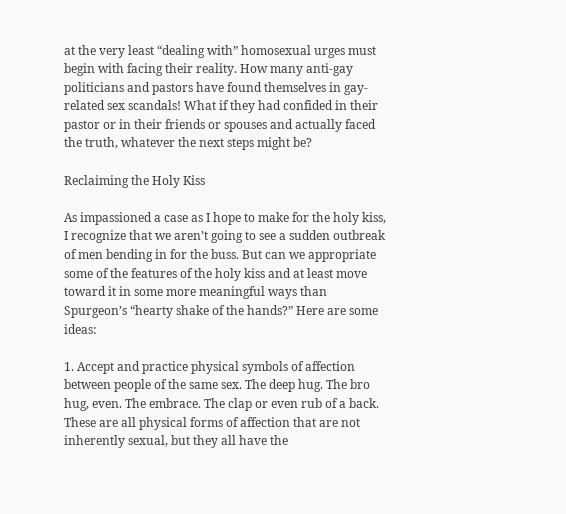at the very least “dealing with” homosexual urges must begin with facing their reality. How many anti-gay politicians and pastors have found themselves in gay-related sex scandals! What if they had confided in their pastor or in their friends or spouses and actually faced the truth, whatever the next steps might be?

Reclaiming the Holy Kiss

As impassioned a case as I hope to make for the holy kiss, I recognize that we aren’t going to see a sudden outbreak of men bending in for the buss. But can we appropriate some of the features of the holy kiss and at least move toward it in some more meaningful ways than Spurgeon’s “hearty shake of the hands?” Here are some ideas:

1. Accept and practice physical symbols of affection between people of the same sex. The deep hug. The bro hug, even. The embrace. The clap or even rub of a back. These are all physical forms of affection that are not inherently sexual, but they all have the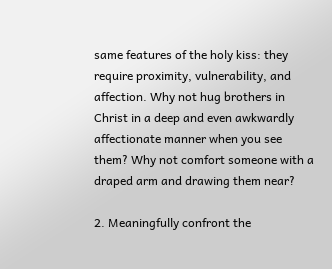same features of the holy kiss: they require proximity, vulnerability, and affection. Why not hug brothers in Christ in a deep and even awkwardly affectionate manner when you see them? Why not comfort someone with a draped arm and drawing them near?

2. Meaningfully confront the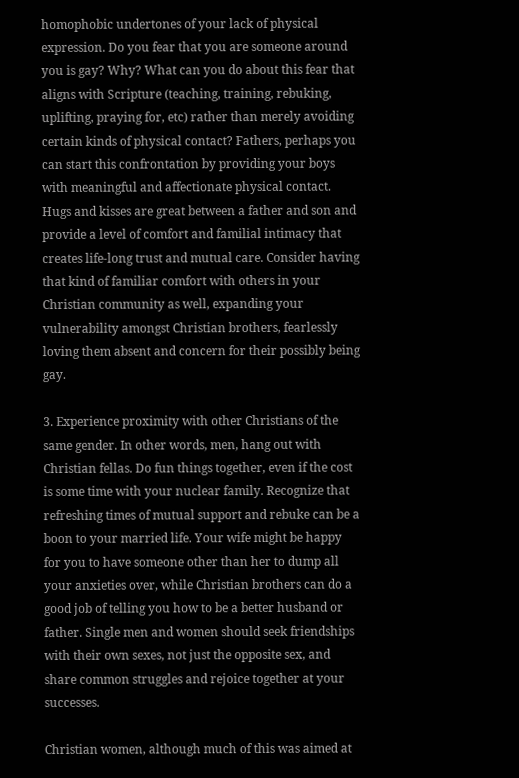homophobic undertones of your lack of physical expression. Do you fear that you are someone around you is gay? Why? What can you do about this fear that aligns with Scripture (teaching, training, rebuking, uplifting, praying for, etc) rather than merely avoiding certain kinds of physical contact? Fathers, perhaps you can start this confrontation by providing your boys with meaningful and affectionate physical contact. Hugs and kisses are great between a father and son and provide a level of comfort and familial intimacy that creates life-long trust and mutual care. Consider having that kind of familiar comfort with others in your Christian community as well, expanding your vulnerability amongst Christian brothers, fearlessly loving them absent and concern for their possibly being gay.

3. Experience proximity with other Christians of the same gender. In other words, men, hang out with Christian fellas. Do fun things together, even if the cost is some time with your nuclear family. Recognize that refreshing times of mutual support and rebuke can be a boon to your married life. Your wife might be happy for you to have someone other than her to dump all your anxieties over, while Christian brothers can do a good job of telling you how to be a better husband or father. Single men and women should seek friendships with their own sexes, not just the opposite sex, and share common struggles and rejoice together at your successes.

Christian women, although much of this was aimed at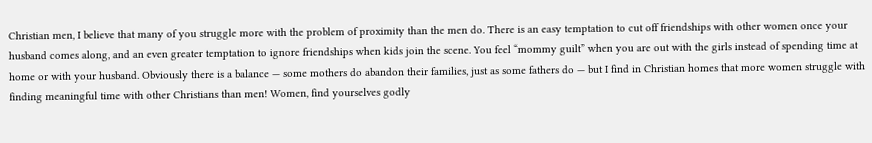Christian men, I believe that many of you struggle more with the problem of proximity than the men do. There is an easy temptation to cut off friendships with other women once your husband comes along, and an even greater temptation to ignore friendships when kids join the scene. You feel “mommy guilt” when you are out with the girls instead of spending time at home or with your husband. Obviously there is a balance — some mothers do abandon their families, just as some fathers do — but I find in Christian homes that more women struggle with finding meaningful time with other Christians than men! Women, find yourselves godly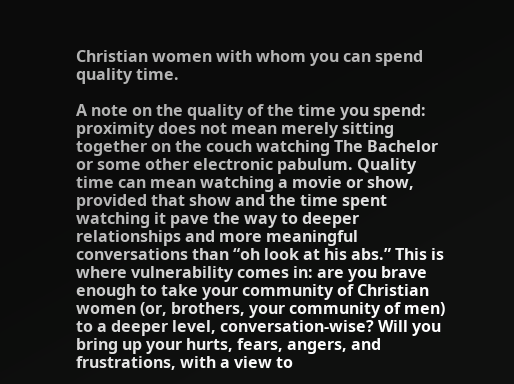Christian women with whom you can spend quality time.

A note on the quality of the time you spend: proximity does not mean merely sitting together on the couch watching The Bachelor or some other electronic pabulum. Quality time can mean watching a movie or show, provided that show and the time spent watching it pave the way to deeper relationships and more meaningful conversations than “oh look at his abs.” This is where vulnerability comes in: are you brave enough to take your community of Christian women (or, brothers, your community of men) to a deeper level, conversation-wise? Will you bring up your hurts, fears, angers, and frustrations, with a view to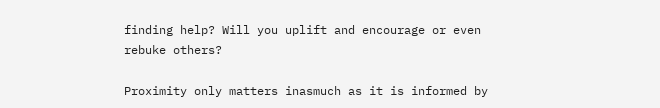finding help? Will you uplift and encourage or even rebuke others?

Proximity only matters inasmuch as it is informed by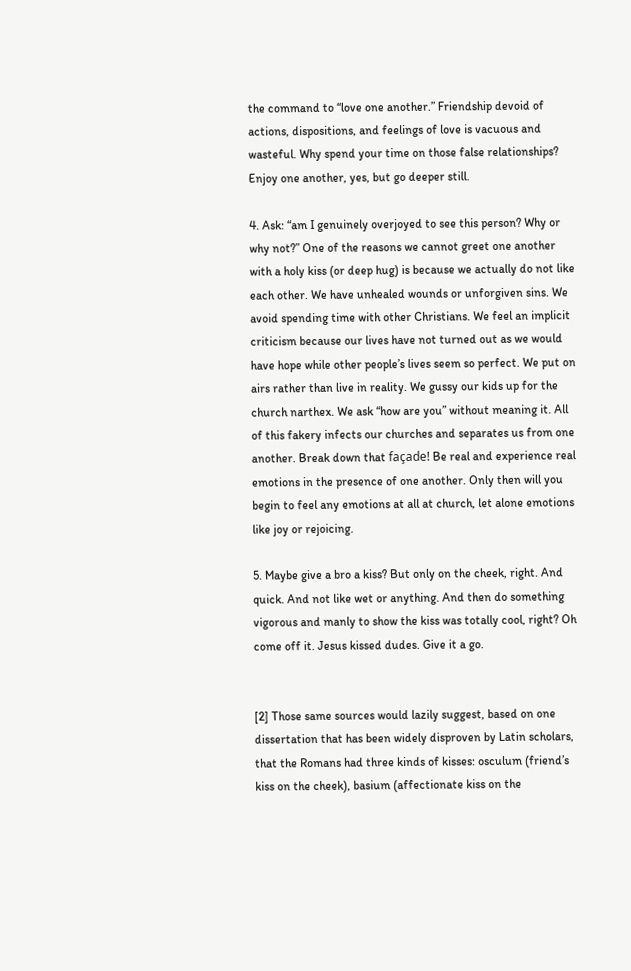the command to “love one another.” Friendship devoid of actions, dispositions, and feelings of love is vacuous and wasteful. Why spend your time on those false relationships? Enjoy one another, yes, but go deeper still.

4. Ask: “am I genuinely overjoyed to see this person? Why or why not?” One of the reasons we cannot greet one another with a holy kiss (or deep hug) is because we actually do not like each other. We have unhealed wounds or unforgiven sins. We avoid spending time with other Christians. We feel an implicit criticism because our lives have not turned out as we would have hope while other people’s lives seem so perfect. We put on airs rather than live in reality. We gussy our kids up for the church narthex. We ask “how are you” without meaning it. All of this fakery infects our churches and separates us from one another. Break down that façade! Be real and experience real emotions in the presence of one another. Only then will you begin to feel any emotions at all at church, let alone emotions like joy or rejoicing.

5. Maybe give a bro a kiss? But only on the cheek, right. And quick. And not like wet or anything. And then do something vigorous and manly to show the kiss was totally cool, right? Oh come off it. Jesus kissed dudes. Give it a go.


[2] Those same sources would lazily suggest, based on one dissertation that has been widely disproven by Latin scholars, that the Romans had three kinds of kisses: osculum (friend’s kiss on the cheek), basium (affectionate kiss on the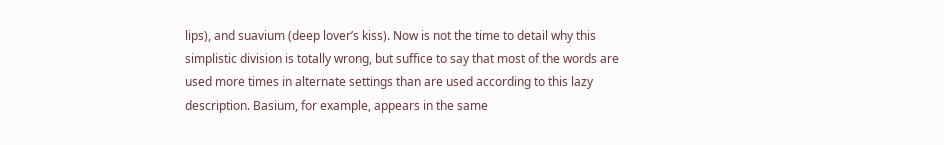lips), and suavium (deep lover’s kiss). Now is not the time to detail why this simplistic division is totally wrong, but suffice to say that most of the words are used more times in alternate settings than are used according to this lazy description. Basium, for example, appears in the same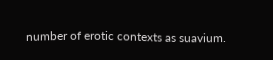number of erotic contexts as suavium.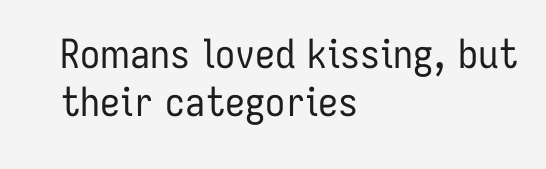Romans loved kissing, but their categories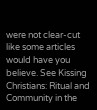were not clear-cut like some articles would have you believe. See Kissing Christians: Ritual and Community in the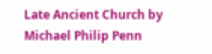Late Ancient Church by Michael Philip Penn